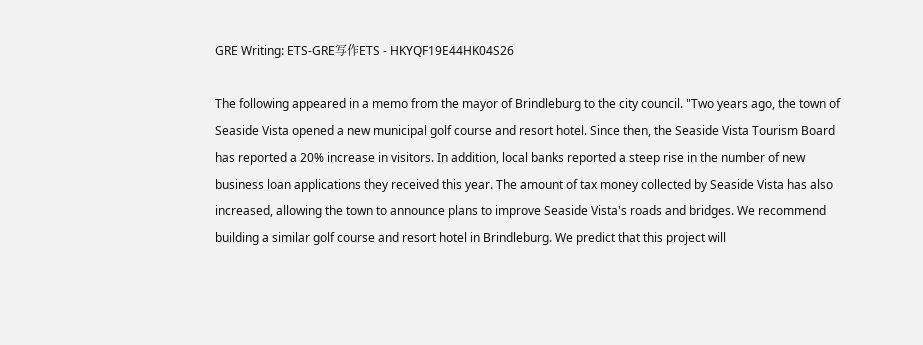GRE Writing: ETS-GRE写作ETS - HKYQF19E44HK04S26

The following appeared in a memo from the mayor of Brindleburg to the city council. "Two years ago, the town of Seaside Vista opened a new municipal golf course and resort hotel. Since then, the Seaside Vista Tourism Board has reported a 20% increase in visitors. In addition, local banks reported a steep rise in the number of new business loan applications they received this year. The amount of tax money collected by Seaside Vista has also increased, allowing the town to announce plans to improve Seaside Vista's roads and bridges. We recommend building a similar golf course and resort hotel in Brindleburg. We predict that this project will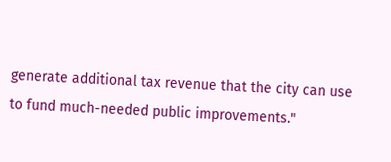generate additional tax revenue that the city can use to fund much-needed public improvements."